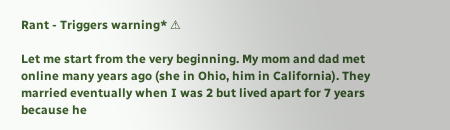Rant - Triggers warning* ⚠

Let me start from the very beginning. My mom and dad met online many years ago (she in Ohio, him in California). They married eventually when I was 2 but lived apart for 7 years because he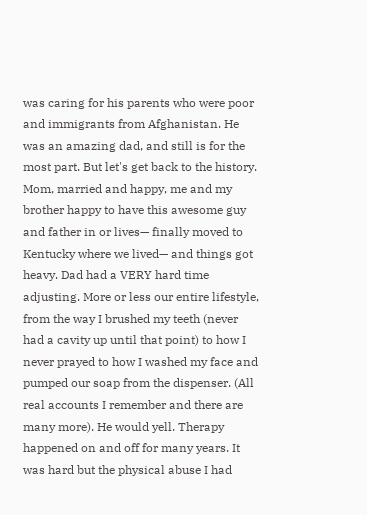was caring for his parents who were poor and immigrants from Afghanistan. He was an amazing dad, and still is for the most part. But let's get back to the history. Mom, married and happy, me and my brother happy to have this awesome guy and father in or lives— finally moved to Kentucky where we lived— and things got heavy. Dad had a VERY hard time adjusting. More or less our entire lifestyle, from the way I brushed my teeth (never had a cavity up until that point) to how I never prayed to how I washed my face and pumped our soap from the dispenser. (All real accounts I remember and there are many more). He would yell. Therapy happened on and off for many years. It was hard but the physical abuse I had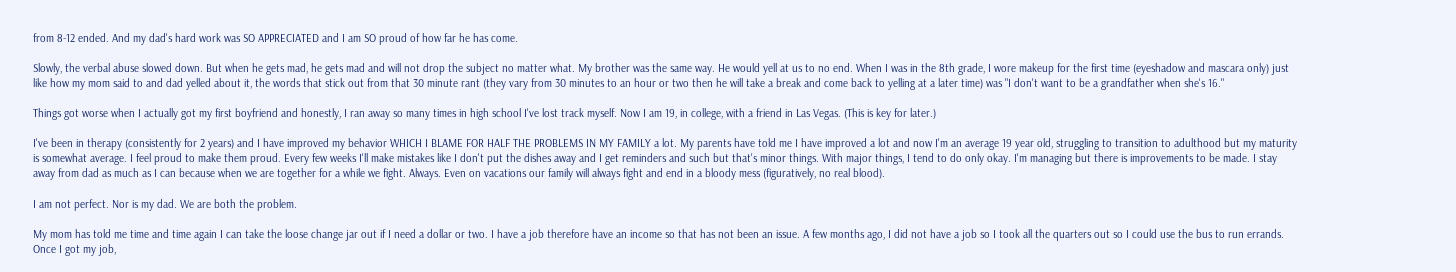from 8-12 ended. And my dad's hard work was SO APPRECIATED and I am SO proud of how far he has come.

Slowly, the verbal abuse slowed down. But when he gets mad, he gets mad and will not drop the subject no matter what. My brother was the same way. He would yell at us to no end. When I was in the 8th grade, I wore makeup for the first time (eyeshadow and mascara only) just like how my mom said to and dad yelled about it, the words that stick out from that 30 minute rant (they vary from 30 minutes to an hour or two then he will take a break and come back to yelling at a later time) was "I don't want to be a grandfather when she's 16."

Things got worse when I actually got my first boyfriend and honestly, I ran away so many times in high school I've lost track myself. Now I am 19, in college, with a friend in Las Vegas. (This is key for later.)

I've been in therapy (consistently for 2 years) and I have improved my behavior WHICH I BLAME FOR HALF THE PROBLEMS IN MY FAMILY a lot. My parents have told me I have improved a lot and now I'm an average 19 year old, struggling to transition to adulthood but my maturity is somewhat average. I feel proud to make them proud. Every few weeks I'll make mistakes like I don't put the dishes away and I get reminders and such but that's minor things. With major things, I tend to do only okay. I'm managing but there is improvements to be made. I stay away from dad as much as I can because when we are together for a while we fight. Always. Even on vacations our family will always fight and end in a bloody mess (figuratively, no real blood).

I am not perfect. Nor is my dad. We are both the problem.

My mom has told me time and time again I can take the loose change jar out if I need a dollar or two. I have a job therefore have an income so that has not been an issue. A few months ago, I did not have a job so I took all the quarters out so I could use the bus to run errands. Once I got my job,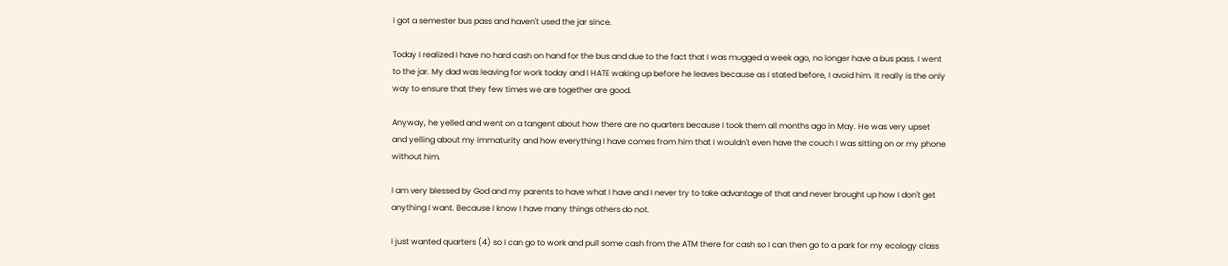I got a semester bus pass and haven't used the jar since.

Today I realized I have no hard cash on hand for the bus and due to the fact that I was mugged a week ago, no longer have a bus pass. I went to the jar. My dad was leaving for work today and I HATE waking up before he leaves because as I stated before, I avoid him. It really is the only way to ensure that they few times we are together are good.

Anyway, he yelled and went on a tangent about how there are no quarters because I took them all months ago in May. He was very upset and yelling about my immaturity and how everything I have comes from him that I wouldn't even have the couch I was sitting on or my phone without him.

I am very blessed by God and my parents to have what I have and I never try to take advantage of that and never brought up how I don't get anything I want. Because I know I have many things others do not.

I just wanted quarters (4) so I can go to work and pull some cash from the ATM there for cash so I can then go to a park for my ecology class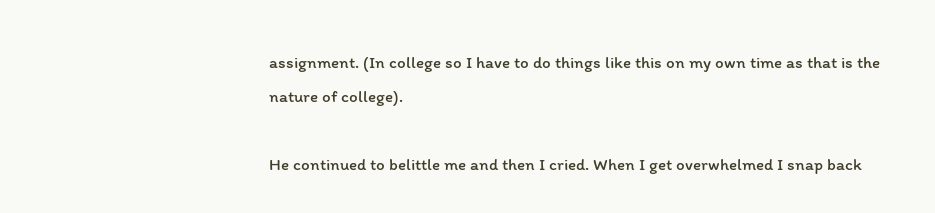assignment. (In college so I have to do things like this on my own time as that is the nature of college).

He continued to belittle me and then I cried. When I get overwhelmed I snap back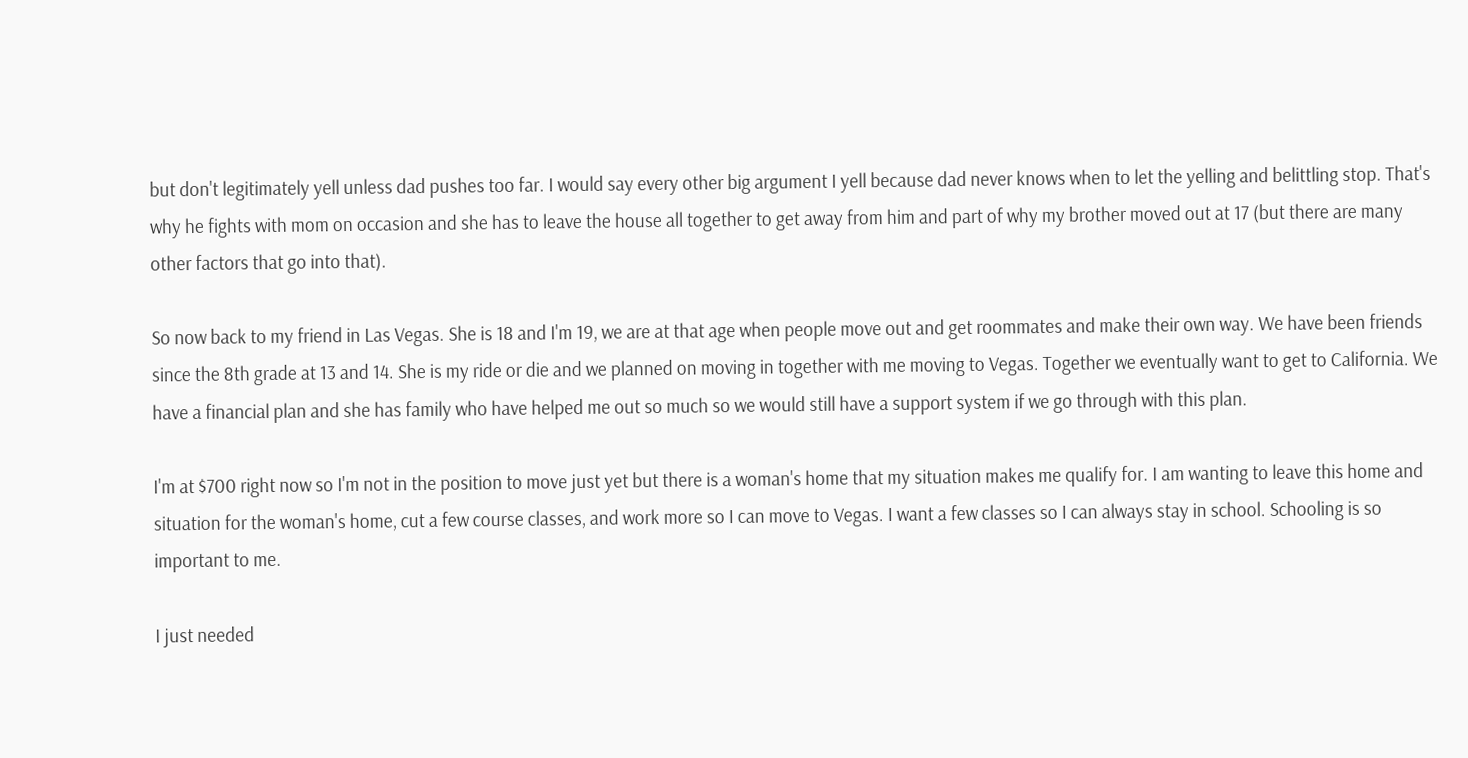but don't legitimately yell unless dad pushes too far. I would say every other big argument I yell because dad never knows when to let the yelling and belittling stop. That's why he fights with mom on occasion and she has to leave the house all together to get away from him and part of why my brother moved out at 17 (but there are many other factors that go into that).

So now back to my friend in Las Vegas. She is 18 and I'm 19, we are at that age when people move out and get roommates and make their own way. We have been friends since the 8th grade at 13 and 14. She is my ride or die and we planned on moving in together with me moving to Vegas. Together we eventually want to get to California. We have a financial plan and she has family who have helped me out so much so we would still have a support system if we go through with this plan.

I'm at $700 right now so I'm not in the position to move just yet but there is a woman's home that my situation makes me qualify for. I am wanting to leave this home and situation for the woman's home, cut a few course classes, and work more so I can move to Vegas. I want a few classes so I can always stay in school. Schooling is so important to me.

I just needed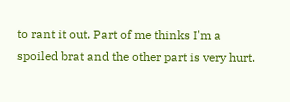to rant it out. Part of me thinks I'm a spoiled brat and the other part is very hurt.